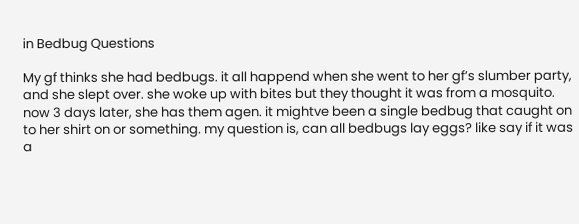in Bedbug Questions

My gf thinks she had bedbugs. it all happend when she went to her gf’s slumber party, and she slept over. she woke up with bites but they thought it was from a mosquito. now 3 days later, she has them agen. it mightve been a single bedbug that caught on to her shirt on or something. my question is, can all bedbugs lay eggs? like say if it was a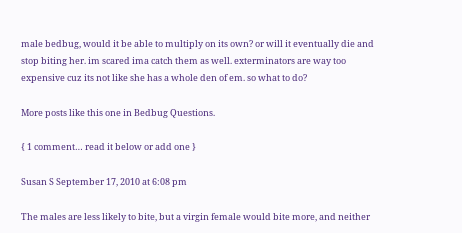male bedbug, would it be able to multiply on its own? or will it eventually die and stop biting her. im scared ima catch them as well. exterminators are way too expensive cuz its not like she has a whole den of em. so what to do?

More posts like this one in Bedbug Questions.

{ 1 comment… read it below or add one }

Susan S September 17, 2010 at 6:08 pm

The males are less likely to bite, but a virgin female would bite more, and neither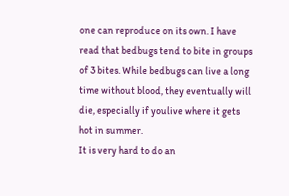one can reproduce on its own. I have read that bedbugs tend to bite in groups of 3 bites. While bedbugs can live a long time without blood, they eventually will die, especially if youlive where it gets hot in summer.
It is very hard to do an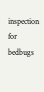inspection for bedbugs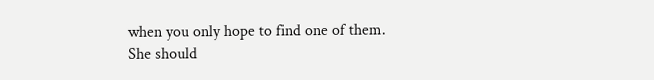when you only hope to find one of them.
She should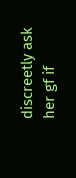discreetly ask her gf if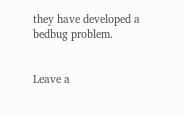they have developed a bedbug problem.


Leave a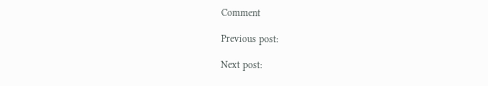Comment

Previous post:

Next post: